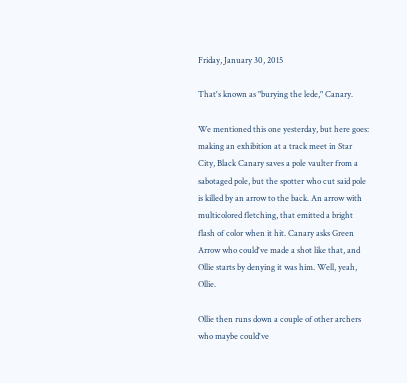Friday, January 30, 2015

That's known as "burying the lede," Canary.

We mentioned this one yesterday, but here goes: making an exhibition at a track meet in Star City, Black Canary saves a pole vaulter from a sabotaged pole, but the spotter who cut said pole is killed by an arrow to the back. An arrow with multicolored fletching, that emitted a bright flash of color when it hit. Canary asks Green Arrow who could've made a shot like that, and Ollie starts by denying it was him. Well, yeah, Ollie.

Ollie then runs down a couple of other archers who maybe could've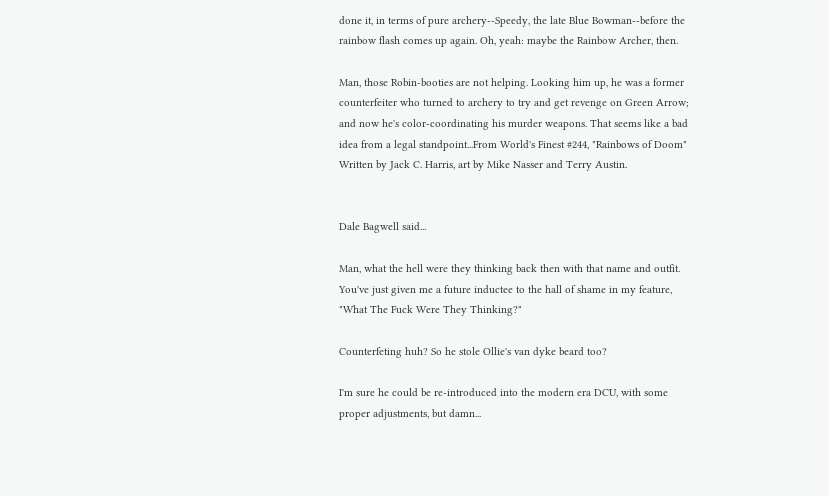done it, in terms of pure archery--Speedy, the late Blue Bowman--before the rainbow flash comes up again. Oh, yeah: maybe the Rainbow Archer, then.

Man, those Robin-booties are not helping. Looking him up, he was a former counterfeiter who turned to archery to try and get revenge on Green Arrow; and now he's color-coordinating his murder weapons. That seems like a bad idea from a legal standpoint...From World's Finest #244, "Rainbows of Doom" Written by Jack C. Harris, art by Mike Nasser and Terry Austin.


Dale Bagwell said...

Man, what the hell were they thinking back then with that name and outfit.
You've just given me a future inductee to the hall of shame in my feature, "What The Fuck Were They Thinking?"

Counterfeting huh? So he stole Ollie's van dyke beard too?

I'm sure he could be re-introduced into the modern era DCU, with some proper adjustments, but damn...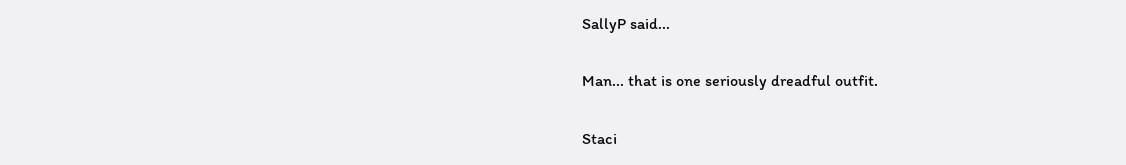SallyP said...

Man... that is one seriously dreadful outfit.

Staci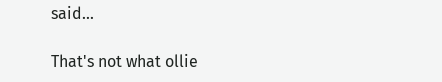said...

That's not what ollie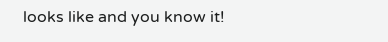looks like and you know it!